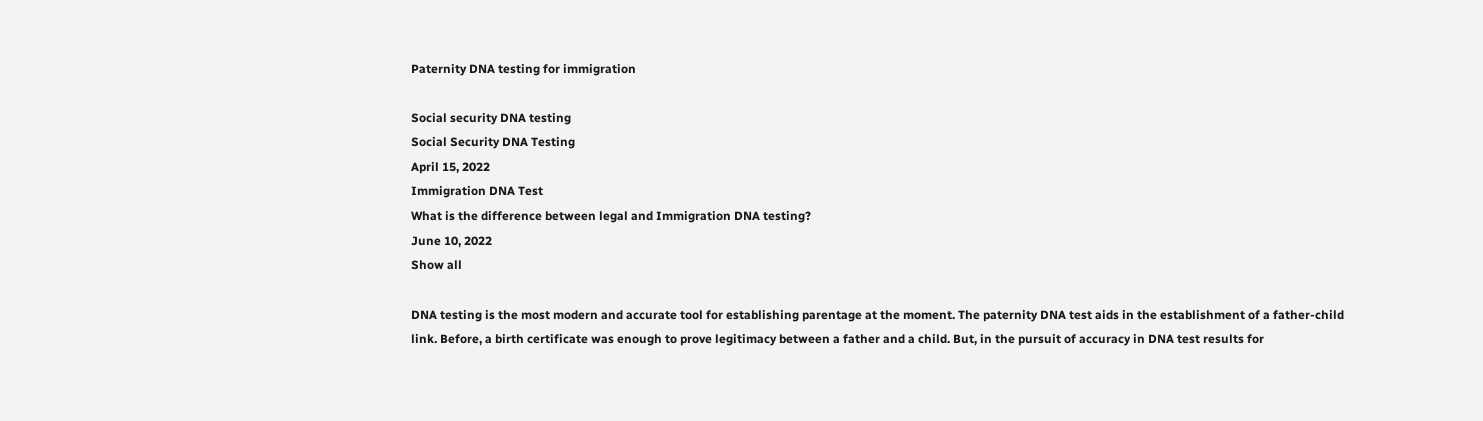Paternity DNA testing for immigration

Social security DNA testing
Social Security DNA Testing
April 15, 2022
Immigration DNA Test
What is the difference between legal and Immigration DNA testing?
June 10, 2022
Show all

DNA testing is the most modern and accurate tool for establishing parentage at the moment. The paternity DNA test aids in the establishment of a father-child link. Before, a birth certificate was enough to prove legitimacy between a father and a child. But, in the pursuit of accuracy in DNA test results for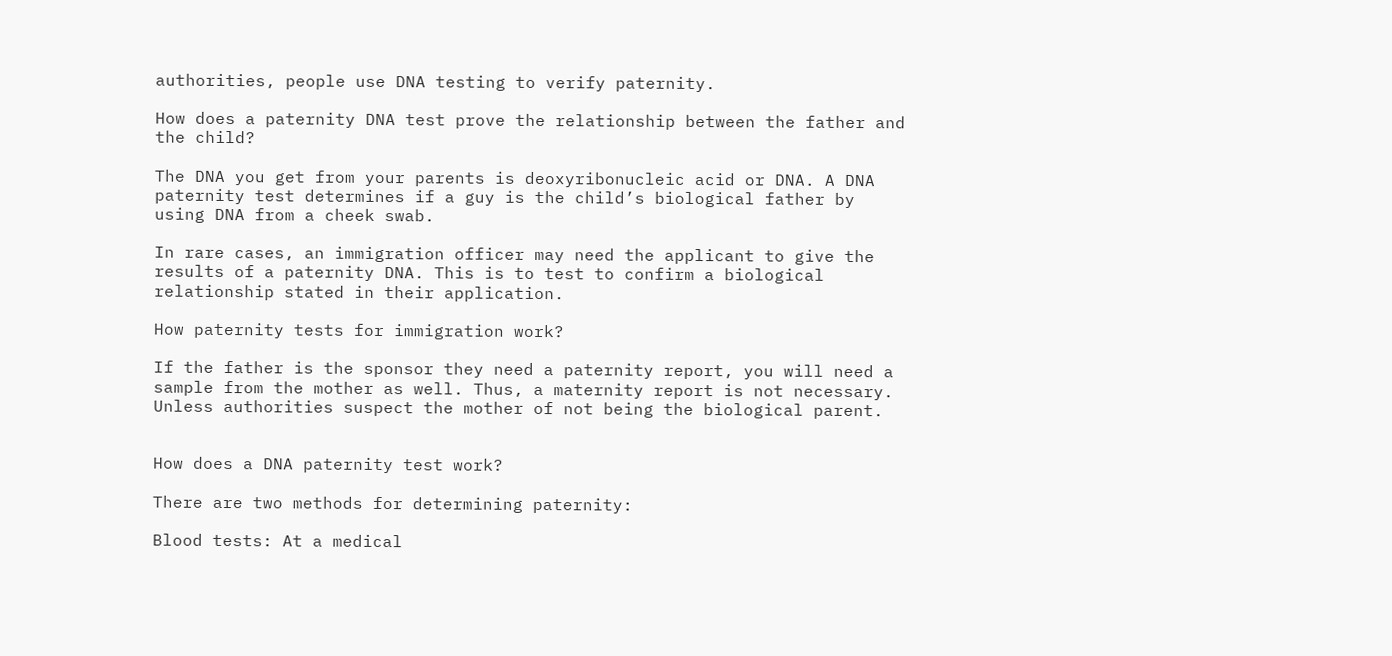authorities, people use DNA testing to verify paternity.

How does a paternity DNA test prove the relationship between the father and the child?

The DNA you get from your parents is deoxyribonucleic acid or DNA. A DNA paternity test determines if a guy is the child’s biological father by using DNA from a cheek swab.

In rare cases, an immigration officer may need the applicant to give the results of a paternity DNA. This is to test to confirm a biological relationship stated in their application.

How paternity tests for immigration work?

If the father is the sponsor they need a paternity report, you will need a sample from the mother as well. Thus, a maternity report is not necessary. Unless authorities suspect the mother of not being the biological parent.


How does a DNA paternity test work?

There are two methods for determining paternity:

Blood tests: At a medical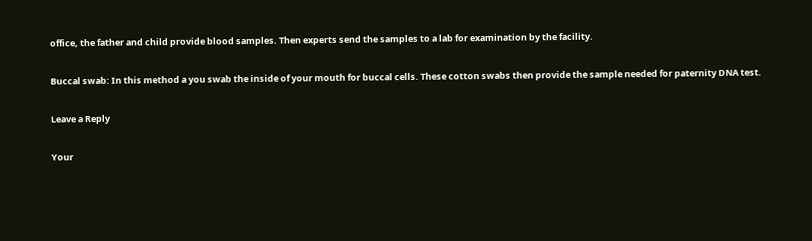office, the father and child provide blood samples. Then experts send the samples to a lab for examination by the facility.

Buccal swab: In this method a you swab the inside of your mouth for buccal cells. These cotton swabs then provide the sample needed for paternity DNA test.

Leave a Reply

Your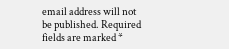email address will not be published. Required fields are marked *